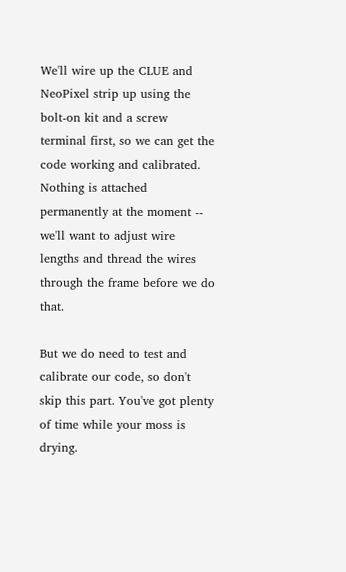We'll wire up the CLUE and NeoPixel strip up using the bolt-on kit and a screw terminal first, so we can get the code working and calibrated. Nothing is attached permanently at the moment -- we'll want to adjust wire lengths and thread the wires through the frame before we do that.

But we do need to test and calibrate our code, so don't skip this part. You've got plenty of time while your moss is drying.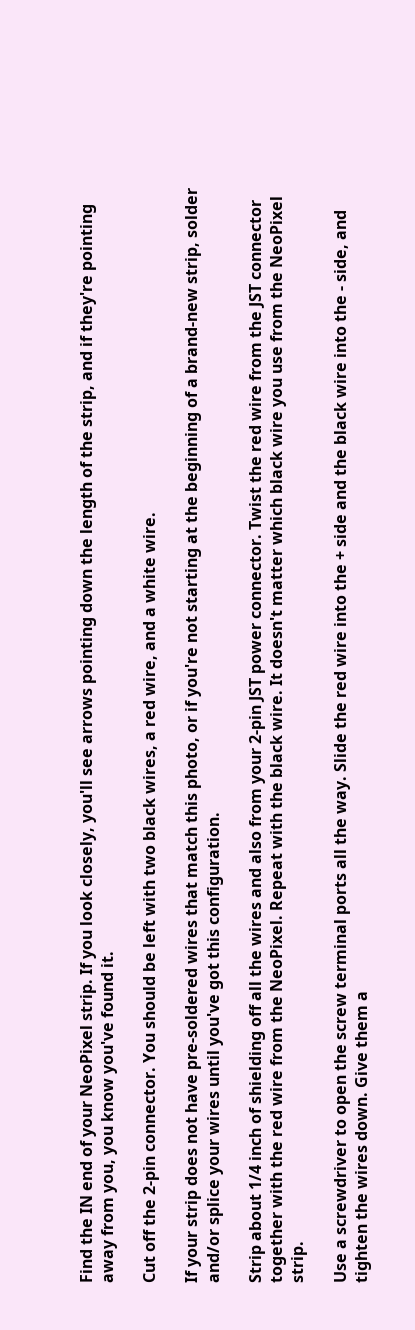Find the IN end of your NeoPixel strip. If you look closely, you'll see arrows pointing down the length of the strip, and if they're pointing away from you, you know you've found it.

Cut off the 2-pin connector. You should be left with two black wires, a red wire, and a white wire.

If your strip does not have pre-soldered wires that match this photo, or if you're not starting at the beginning of a brand-new strip, solder and/or splice your wires until you've got this configuration.

Strip about 1/4 inch of shielding off all the wires and also from your 2-pin JST power connector. Twist the red wire from the JST connector together with the red wire from the NeoPixel. Repeat with the black wire. It doesn't matter which black wire you use from the NeoPixel strip.

Use a screwdriver to open the screw terminal ports all the way. Slide the red wire into the + side and the black wire into the - side, and tighten the wires down. Give them a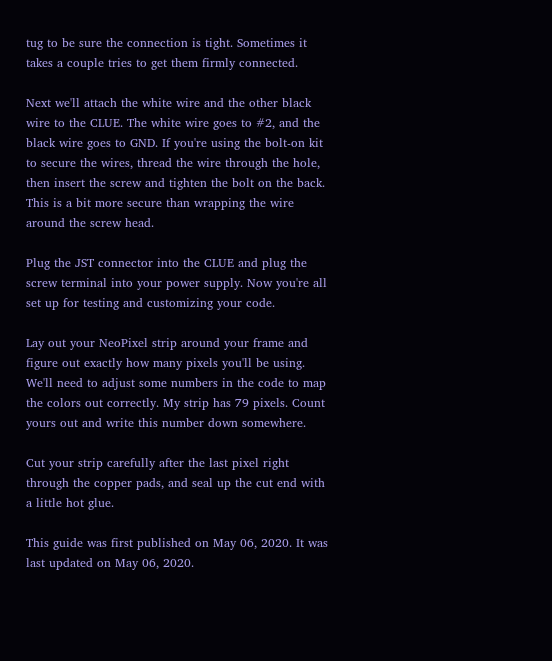tug to be sure the connection is tight. Sometimes it takes a couple tries to get them firmly connected.

Next we'll attach the white wire and the other black wire to the CLUE. The white wire goes to #2, and the black wire goes to GND. If you're using the bolt-on kit to secure the wires, thread the wire through the hole, then insert the screw and tighten the bolt on the back. This is a bit more secure than wrapping the wire around the screw head.

Plug the JST connector into the CLUE and plug the screw terminal into your power supply. Now you're all set up for testing and customizing your code.

Lay out your NeoPixel strip around your frame and figure out exactly how many pixels you'll be using. We'll need to adjust some numbers in the code to map the colors out correctly. My strip has 79 pixels. Count yours out and write this number down somewhere.

Cut your strip carefully after the last pixel right through the copper pads, and seal up the cut end with a little hot glue.

This guide was first published on May 06, 2020. It was last updated on May 06, 2020.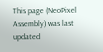This page (NeoPixel Assembly) was last updated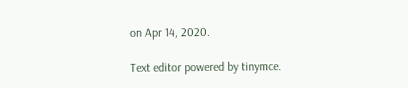on Apr 14, 2020.

Text editor powered by tinymce.